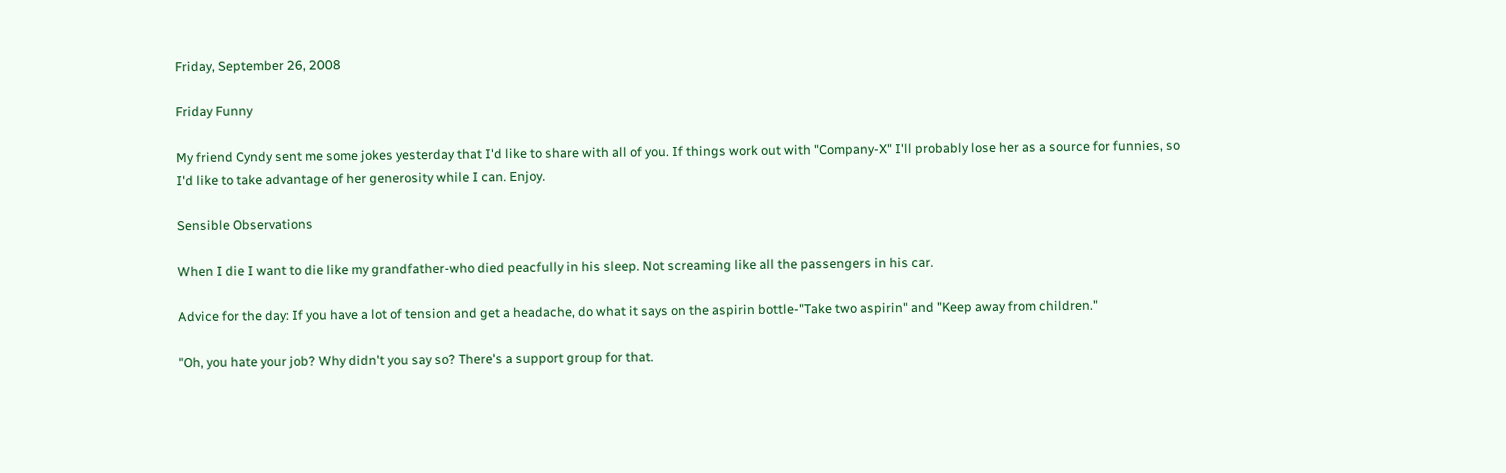Friday, September 26, 2008

Friday Funny

My friend Cyndy sent me some jokes yesterday that I'd like to share with all of you. If things work out with "Company-X" I'll probably lose her as a source for funnies, so I'd like to take advantage of her generosity while I can. Enjoy.

Sensible Observations

When I die I want to die like my grandfather-who died peacfully in his sleep. Not screaming like all the passengers in his car.

Advice for the day: If you have a lot of tension and get a headache, do what it says on the aspirin bottle-"Take two aspirin" and "Keep away from children."

"Oh, you hate your job? Why didn't you say so? There's a support group for that.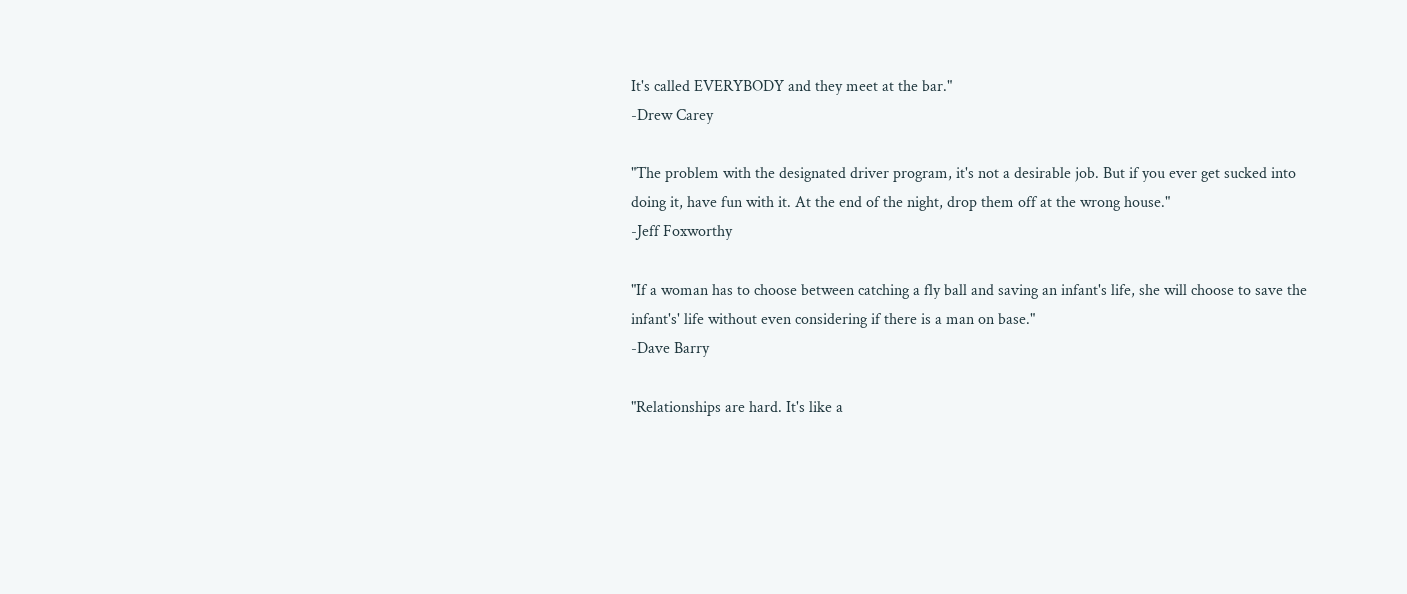It's called EVERYBODY and they meet at the bar."
-Drew Carey

"The problem with the designated driver program, it's not a desirable job. But if you ever get sucked into doing it, have fun with it. At the end of the night, drop them off at the wrong house."
-Jeff Foxworthy

"If a woman has to choose between catching a fly ball and saving an infant's life, she will choose to save the infant's' life without even considering if there is a man on base."
-Dave Barry

"Relationships are hard. It's like a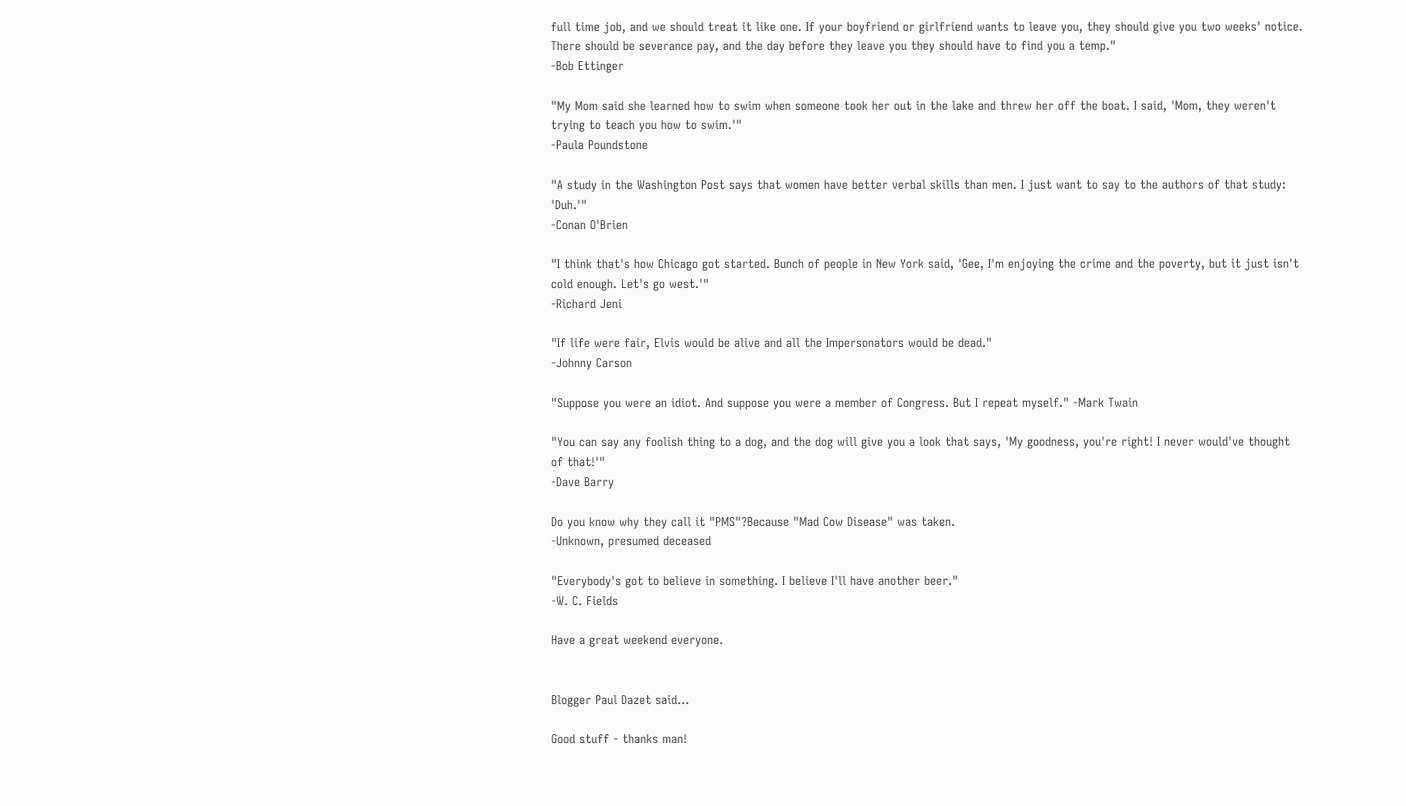full time job, and we should treat it like one. If your boyfriend or girlfriend wants to leave you, they should give you two weeks' notice. There should be severance pay, and the day before they leave you they should have to find you a temp."
-Bob Ettinger

"My Mom said she learned how to swim when someone took her out in the lake and threw her off the boat. I said, 'Mom, they weren't trying to teach you how to swim.'"
-Paula Poundstone

"A study in the Washington Post says that women have better verbal skills than men. I just want to say to the authors of that study: 'Duh.'"
-Conan O'Brien

"I think that's how Chicago got started. Bunch of people in New York said, 'Gee, I'm enjoying the crime and the poverty, but it just isn't cold enough. Let's go west.'"
-Richard Jeni

"If life were fair, Elvis would be alive and all the Impersonators would be dead."
-Johnny Carson

"Suppose you were an idiot. And suppose you were a member of Congress. But I repeat myself." -Mark Twain

"You can say any foolish thing to a dog, and the dog will give you a look that says, 'My goodness, you're right! I never would've thought of that!'"
-Dave Barry

Do you know why they call it "PMS"?Because "Mad Cow Disease" was taken.
-Unknown, presumed deceased

"Everybody's got to believe in something. I believe I'll have another beer."
-W. C. Fields

Have a great weekend everyone.


Blogger Paul Dazet said...

Good stuff - thanks man!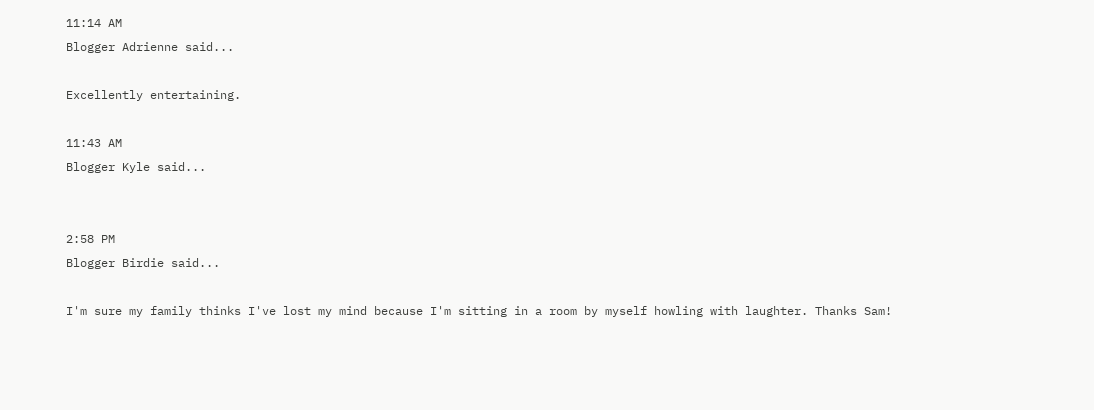11:14 AM
Blogger Adrienne said...

Excellently entertaining.

11:43 AM
Blogger Kyle said...


2:58 PM
Blogger Birdie said...

I'm sure my family thinks I've lost my mind because I'm sitting in a room by myself howling with laughter. Thanks Sam!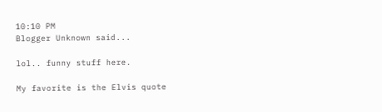10:10 PM
Blogger Unknown said...

lol.. funny stuff here.

My favorite is the Elvis quote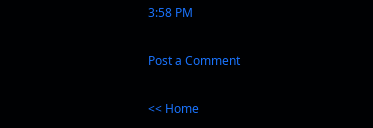3:58 PM

Post a Comment

<< Home